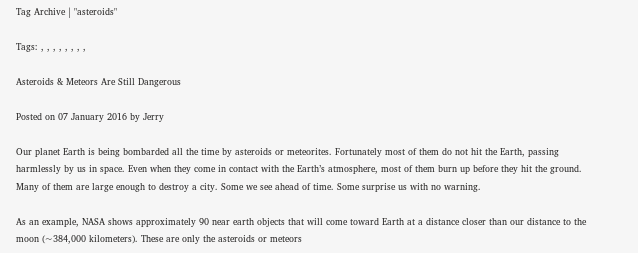Tag Archive | "asteroids"

Tags: , , , , , , , ,

Asteroids & Meteors Are Still Dangerous

Posted on 07 January 2016 by Jerry

Our planet Earth is being bombarded all the time by asteroids or meteorites. Fortunately most of them do not hit the Earth, passing harmlessly by us in space. Even when they come in contact with the Earth’s atmosphere, most of them burn up before they hit the ground. Many of them are large enough to destroy a city. Some we see ahead of time. Some surprise us with no warning.

As an example, NASA shows approximately 90 near earth objects that will come toward Earth at a distance closer than our distance to the moon (~384,000 kilometers). These are only the asteroids or meteors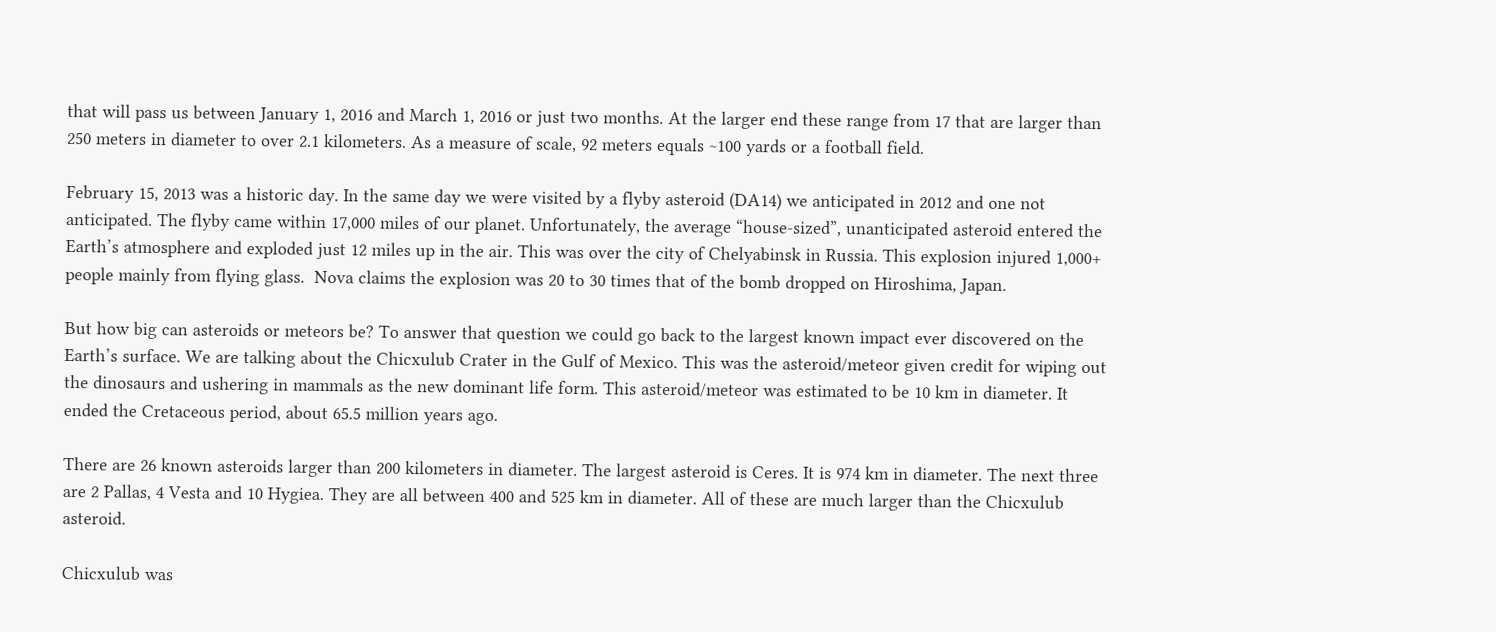that will pass us between January 1, 2016 and March 1, 2016 or just two months. At the larger end these range from 17 that are larger than 250 meters in diameter to over 2.1 kilometers. As a measure of scale, 92 meters equals ~100 yards or a football field.

February 15, 2013 was a historic day. In the same day we were visited by a flyby asteroid (DA14) we anticipated in 2012 and one not anticipated. The flyby came within 17,000 miles of our planet. Unfortunately, the average “house-sized”, unanticipated asteroid entered the Earth’s atmosphere and exploded just 12 miles up in the air. This was over the city of Chelyabinsk in Russia. This explosion injured 1,000+ people mainly from flying glass.  Nova claims the explosion was 20 to 30 times that of the bomb dropped on Hiroshima, Japan.

But how big can asteroids or meteors be? To answer that question we could go back to the largest known impact ever discovered on the Earth’s surface. We are talking about the Chicxulub Crater in the Gulf of Mexico. This was the asteroid/meteor given credit for wiping out the dinosaurs and ushering in mammals as the new dominant life form. This asteroid/meteor was estimated to be 10 km in diameter. It ended the Cretaceous period, about 65.5 million years ago.

There are 26 known asteroids larger than 200 kilometers in diameter. The largest asteroid is Ceres. It is 974 km in diameter. The next three are 2 Pallas, 4 Vesta and 10 Hygiea. They are all between 400 and 525 km in diameter. All of these are much larger than the Chicxulub asteroid.

Chicxulub was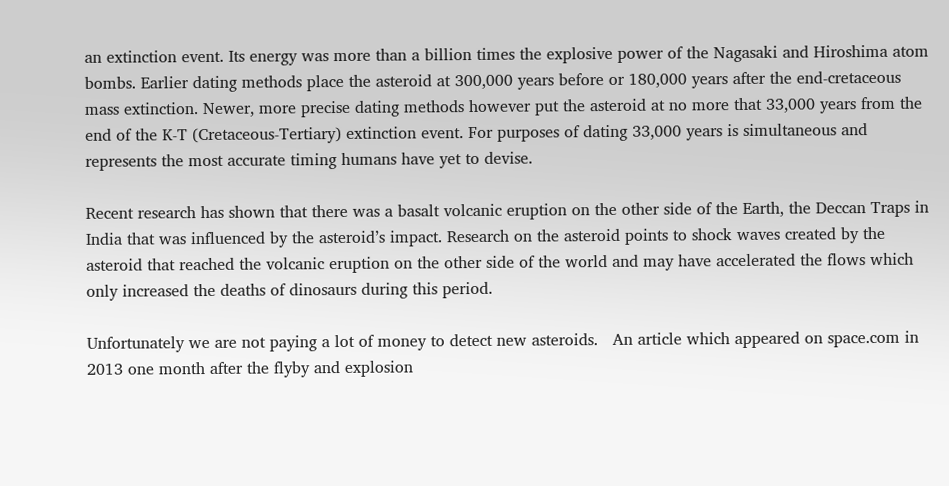an extinction event. Its energy was more than a billion times the explosive power of the Nagasaki and Hiroshima atom bombs. Earlier dating methods place the asteroid at 300,000 years before or 180,000 years after the end-cretaceous mass extinction. Newer, more precise dating methods however put the asteroid at no more that 33,000 years from the end of the K-T (Cretaceous-Tertiary) extinction event. For purposes of dating 33,000 years is simultaneous and represents the most accurate timing humans have yet to devise.

Recent research has shown that there was a basalt volcanic eruption on the other side of the Earth, the Deccan Traps in India that was influenced by the asteroid’s impact. Research on the asteroid points to shock waves created by the asteroid that reached the volcanic eruption on the other side of the world and may have accelerated the flows which only increased the deaths of dinosaurs during this period.

Unfortunately we are not paying a lot of money to detect new asteroids.   An article which appeared on space.com in 2013 one month after the flyby and explosion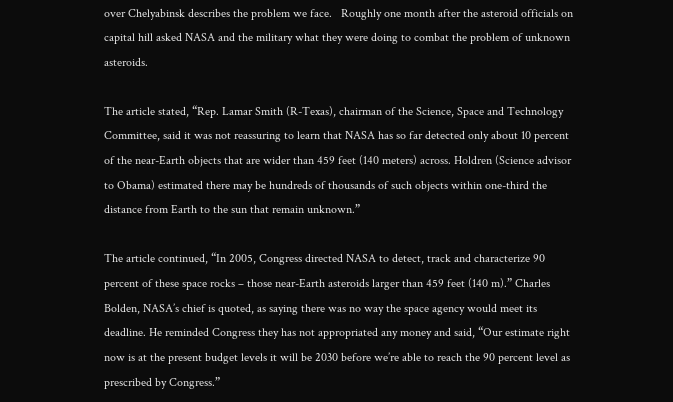over Chelyabinsk describes the problem we face.   Roughly one month after the asteroid officials on capital hill asked NASA and the military what they were doing to combat the problem of unknown asteroids.

The article stated, “Rep. Lamar Smith (R-Texas), chairman of the Science, Space and Technology Committee, said it was not reassuring to learn that NASA has so far detected only about 10 percent of the near-Earth objects that are wider than 459 feet (140 meters) across. Holdren (Science advisor to Obama) estimated there may be hundreds of thousands of such objects within one-third the distance from Earth to the sun that remain unknown.”

The article continued, “In 2005, Congress directed NASA to detect, track and characterize 90 percent of these space rocks – those near-Earth asteroids larger than 459 feet (140 m).” Charles Bolden, NASA’s chief is quoted, as saying there was no way the space agency would meet its deadline. He reminded Congress they has not appropriated any money and said, “Our estimate right now is at the present budget levels it will be 2030 before we’re able to reach the 90 percent level as prescribed by Congress.”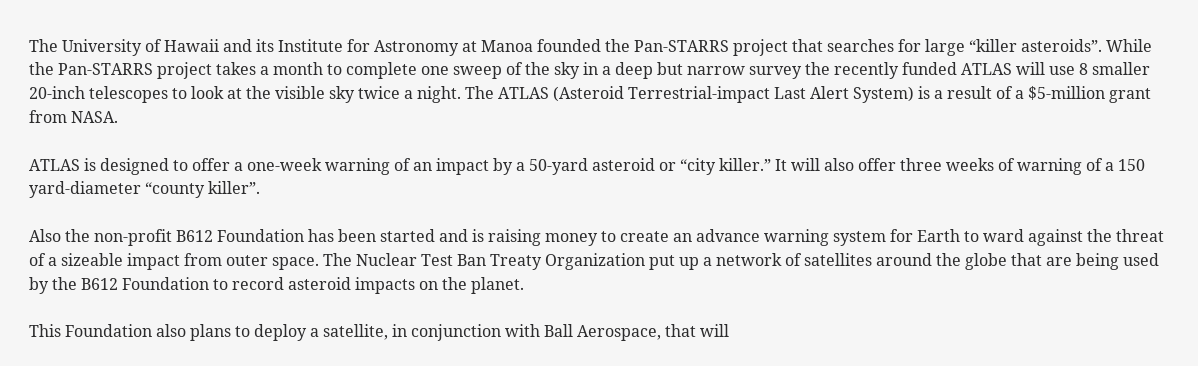The University of Hawaii and its Institute for Astronomy at Manoa founded the Pan-STARRS project that searches for large “killer asteroids”. While the Pan-STARRS project takes a month to complete one sweep of the sky in a deep but narrow survey the recently funded ATLAS will use 8 smaller 20-inch telescopes to look at the visible sky twice a night. The ATLAS (Asteroid Terrestrial-impact Last Alert System) is a result of a $5-million grant from NASA.

ATLAS is designed to offer a one-week warning of an impact by a 50-yard asteroid or “city killer.” It will also offer three weeks of warning of a 150 yard-diameter “county killer”.

Also the non-profit B612 Foundation has been started and is raising money to create an advance warning system for Earth to ward against the threat of a sizeable impact from outer space. The Nuclear Test Ban Treaty Organization put up a network of satellites around the globe that are being used by the B612 Foundation to record asteroid impacts on the planet.

This Foundation also plans to deploy a satellite, in conjunction with Ball Aerospace, that will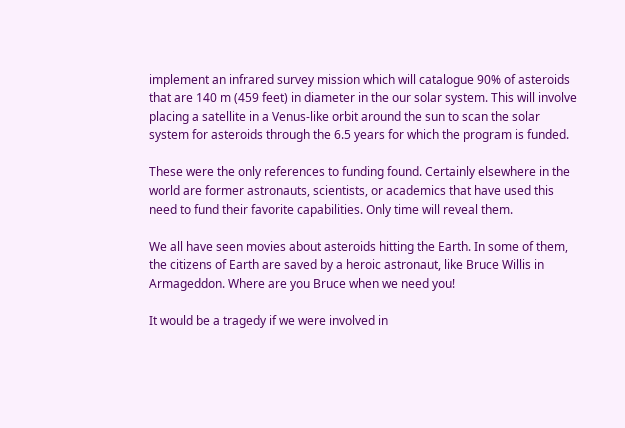implement an infrared survey mission which will catalogue 90% of asteroids that are 140 m (459 feet) in diameter in the our solar system. This will involve placing a satellite in a Venus-like orbit around the sun to scan the solar system for asteroids through the 6.5 years for which the program is funded.

These were the only references to funding found. Certainly elsewhere in the world are former astronauts, scientists, or academics that have used this need to fund their favorite capabilities. Only time will reveal them.

We all have seen movies about asteroids hitting the Earth. In some of them, the citizens of Earth are saved by a heroic astronaut, like Bruce Willis in Armageddon. Where are you Bruce when we need you!

It would be a tragedy if we were involved in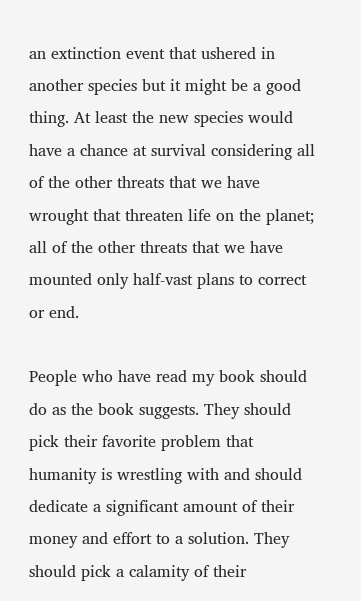an extinction event that ushered in another species but it might be a good thing. At least the new species would have a chance at survival considering all of the other threats that we have wrought that threaten life on the planet; all of the other threats that we have mounted only half-vast plans to correct or end.

People who have read my book should do as the book suggests. They should pick their favorite problem that humanity is wrestling with and should dedicate a significant amount of their money and effort to a solution. They should pick a calamity of their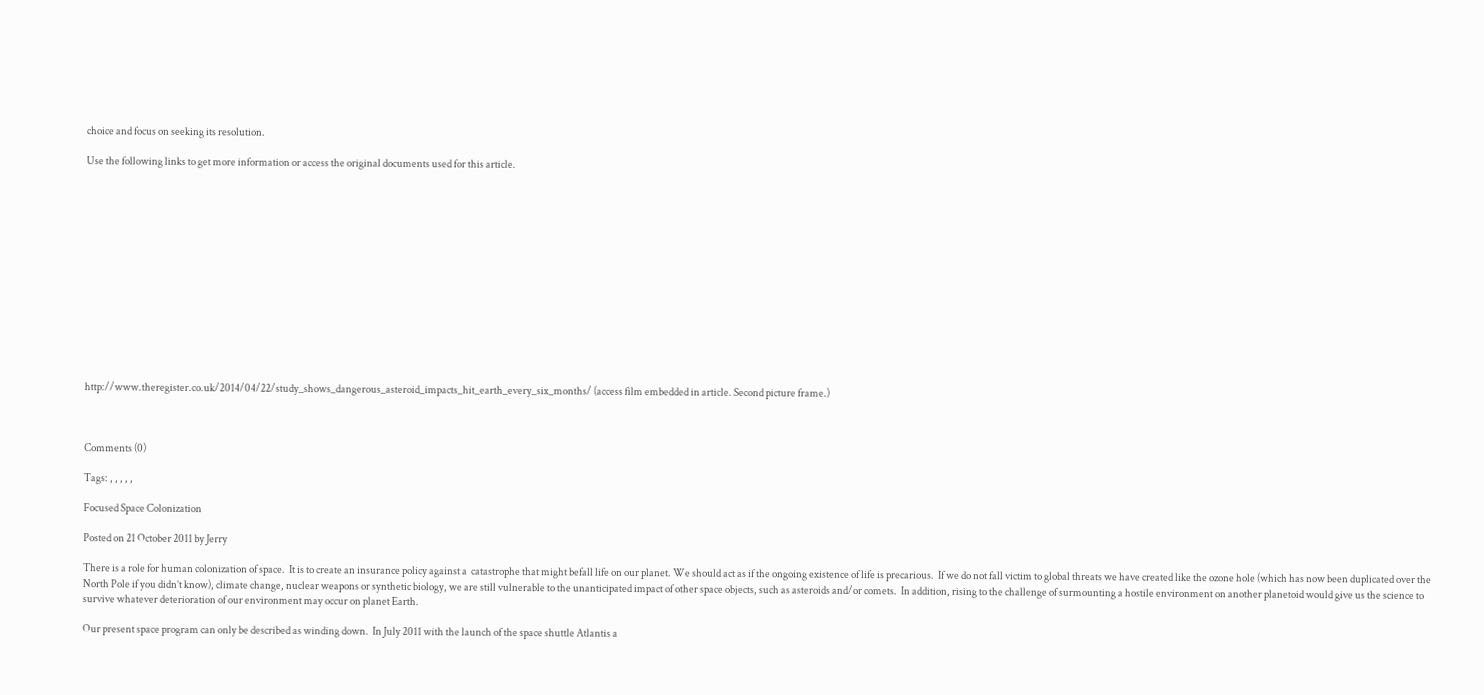choice and focus on seeking its resolution.

Use the following links to get more information or access the original documents used for this article.














http://www.theregister.co.uk/2014/04/22/study_shows_dangerous_asteroid_impacts_hit_earth_every_six_months/ (access film embedded in article. Second picture frame.)



Comments (0)

Tags: , , , , ,

Focused Space Colonization

Posted on 21 October 2011 by Jerry

There is a role for human colonization of space.  It is to create an insurance policy against a  catastrophe that might befall life on our planet. We should act as if the ongoing existence of life is precarious.  If we do not fall victim to global threats we have created like the ozone hole (which has now been duplicated over the North Pole if you didn’t know), climate change, nuclear weapons or synthetic biology, we are still vulnerable to the unanticipated impact of other space objects, such as asteroids and/or comets.  In addition, rising to the challenge of surmounting a hostile environment on another planetoid would give us the science to survive whatever deterioration of our environment may occur on planet Earth.

Our present space program can only be described as winding down.  In July 2011 with the launch of the space shuttle Atlantis a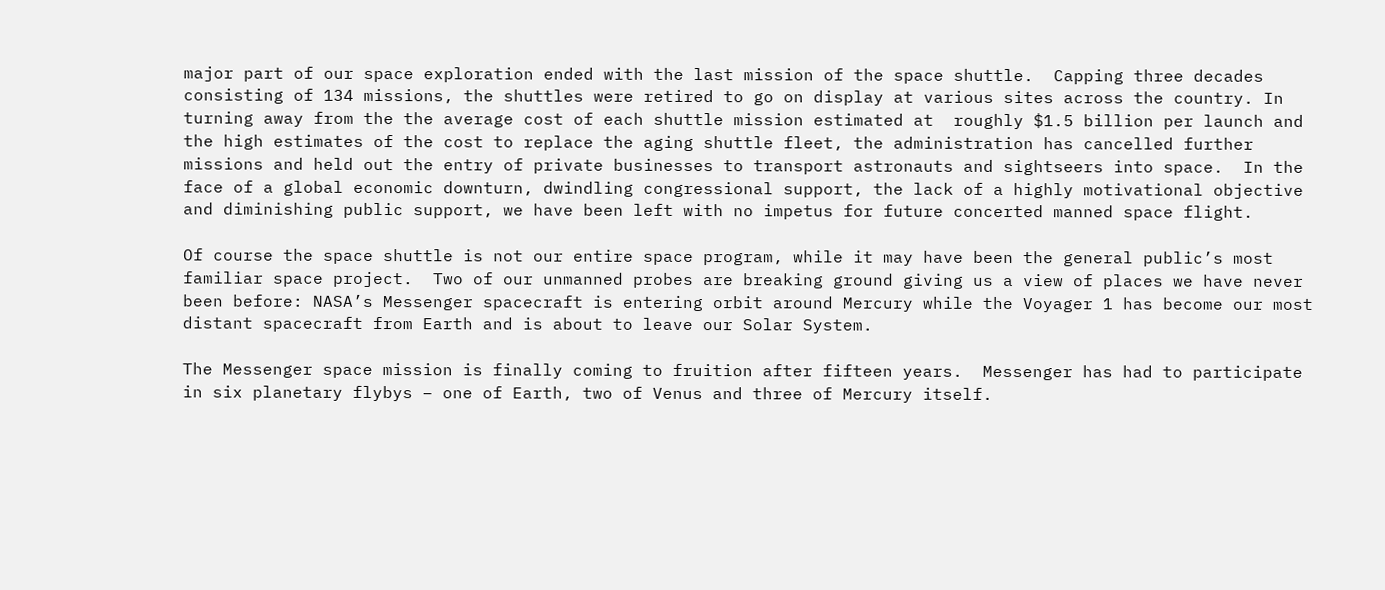major part of our space exploration ended with the last mission of the space shuttle.  Capping three decades consisting of 134 missions, the shuttles were retired to go on display at various sites across the country. In turning away from the the average cost of each shuttle mission estimated at  roughly $1.5 billion per launch and the high estimates of the cost to replace the aging shuttle fleet, the administration has cancelled further missions and held out the entry of private businesses to transport astronauts and sightseers into space.  In the face of a global economic downturn, dwindling congressional support, the lack of a highly motivational objective and diminishing public support, we have been left with no impetus for future concerted manned space flight.

Of course the space shuttle is not our entire space program, while it may have been the general public’s most familiar space project.  Two of our unmanned probes are breaking ground giving us a view of places we have never been before: NASA’s Messenger spacecraft is entering orbit around Mercury while the Voyager 1 has become our most distant spacecraft from Earth and is about to leave our Solar System.

The Messenger space mission is finally coming to fruition after fifteen years.  Messenger has had to participate in six planetary flybys – one of Earth, two of Venus and three of Mercury itself.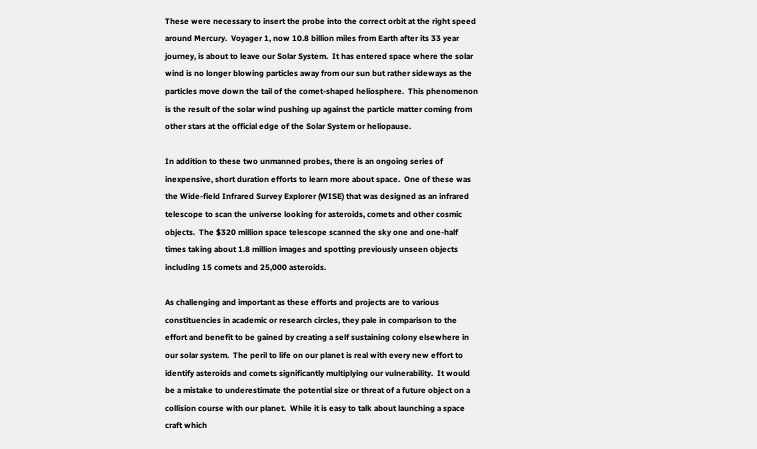These were necessary to insert the probe into the correct orbit at the right speed around Mercury.  Voyager 1, now 10.8 billion miles from Earth after its 33 year journey, is about to leave our Solar System.  It has entered space where the solar wind is no longer blowing particles away from our sun but rather sideways as the particles move down the tail of the comet-shaped heliosphere.  This phenomenon is the result of the solar wind pushing up against the particle matter coming from other stars at the official edge of the Solar System or heliopause.

In addition to these two unmanned probes, there is an ongoing series of inexpensive, short duration efforts to learn more about space.  One of these was the Wide-field Infrared Survey Explorer (WISE) that was designed as an infrared telescope to scan the universe looking for asteroids, comets and other cosmic objects.  The $320 million space telescope scanned the sky one and one-half times taking about 1.8 million images and spotting previously unseen objects including 15 comets and 25,000 asteroids.

As challenging and important as these efforts and projects are to various constituencies in academic or research circles, they pale in comparison to the effort and benefit to be gained by creating a self sustaining colony elsewhere in our solar system.  The peril to life on our planet is real with every new effort to identify asteroids and comets significantly multiplying our vulnerability.  It would be a mistake to underestimate the potential size or threat of a future object on a collision course with our planet.  While it is easy to talk about launching a space craft which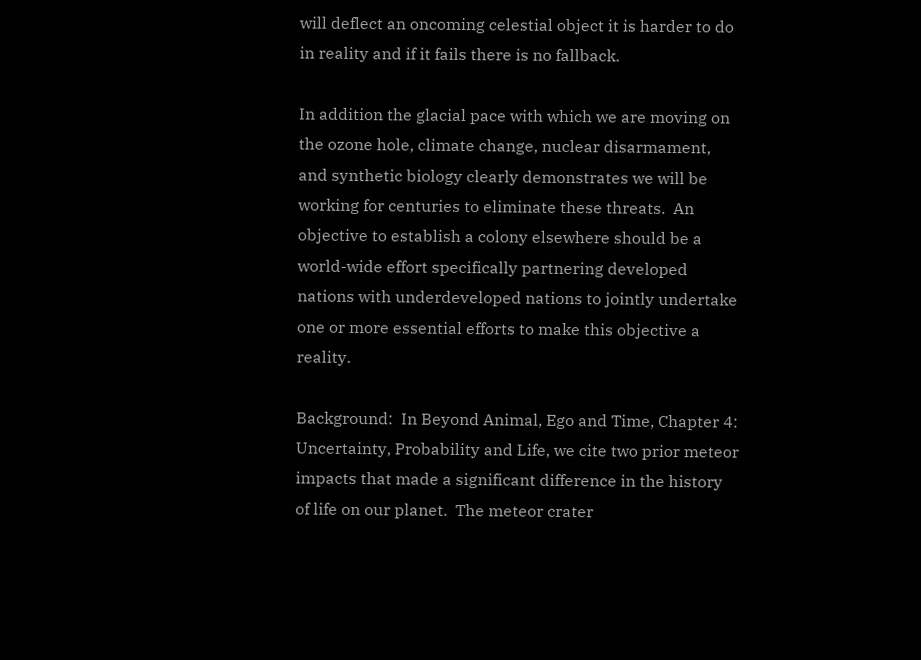will deflect an oncoming celestial object it is harder to do in reality and if it fails there is no fallback.

In addition the glacial pace with which we are moving on the ozone hole, climate change, nuclear disarmament, and synthetic biology clearly demonstrates we will be working for centuries to eliminate these threats.  An objective to establish a colony elsewhere should be a world-wide effort specifically partnering developed nations with underdeveloped nations to jointly undertake one or more essential efforts to make this objective a reality.

Background:  In Beyond Animal, Ego and Time, Chapter 4: Uncertainty, Probability and Life, we cite two prior meteor impacts that made a significant difference in the history of life on our planet.  The meteor crater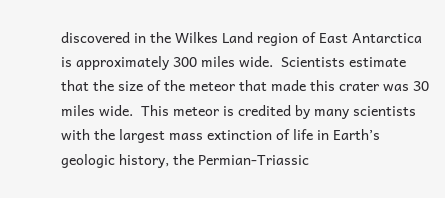discovered in the Wilkes Land region of East Antarctica is approximately 300 miles wide.  Scientists estimate that the size of the meteor that made this crater was 30 miles wide.  This meteor is credited by many scientists with the largest mass extinction of life in Earth’s geologic history, the Permian-Triassic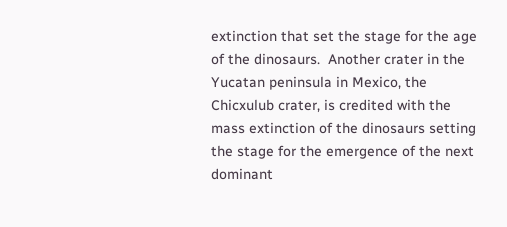extinction that set the stage for the age of the dinosaurs.  Another crater in the Yucatan peninsula in Mexico, the Chicxulub crater, is credited with the mass extinction of the dinosaurs setting the stage for the emergence of the next dominant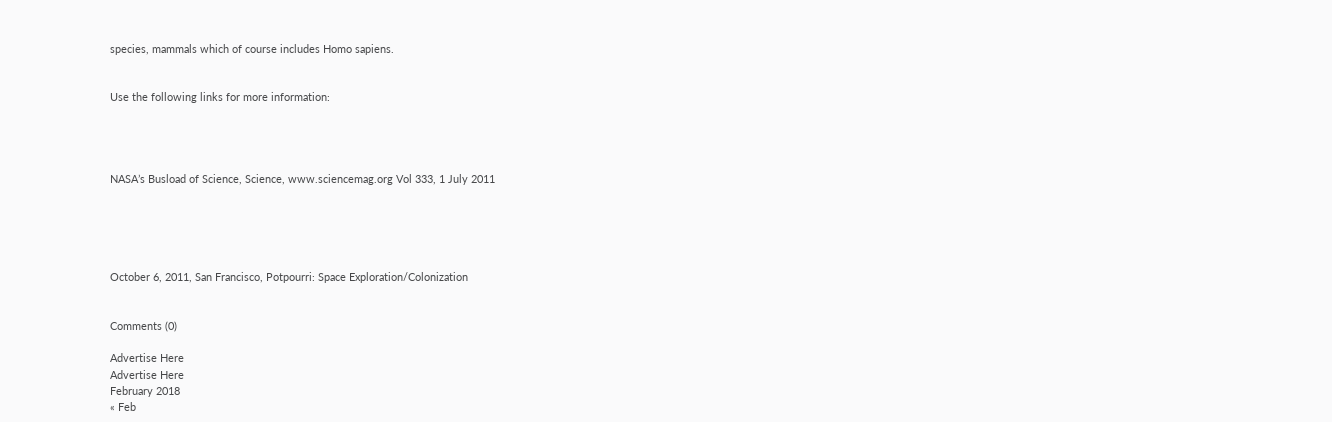species, mammals which of course includes Homo sapiens.


Use the following links for more information:




NASA’s Busload of Science, Science, www.sciencemag.org Vol 333, 1 July 2011





October 6, 2011, San Francisco, Potpourri: Space Exploration/Colonization


Comments (0)

Advertise Here
Advertise Here
February 2018
« Feb